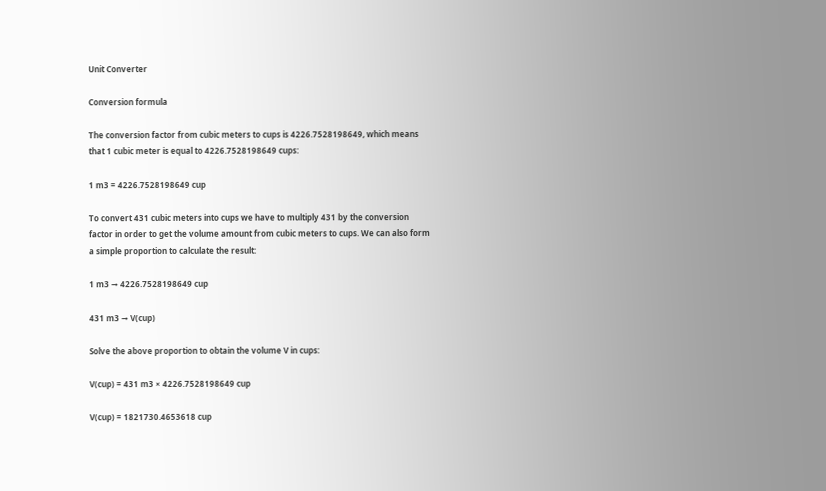Unit Converter

Conversion formula

The conversion factor from cubic meters to cups is 4226.7528198649, which means that 1 cubic meter is equal to 4226.7528198649 cups:

1 m3 = 4226.7528198649 cup

To convert 431 cubic meters into cups we have to multiply 431 by the conversion factor in order to get the volume amount from cubic meters to cups. We can also form a simple proportion to calculate the result:

1 m3 → 4226.7528198649 cup

431 m3 → V(cup)

Solve the above proportion to obtain the volume V in cups:

V(cup) = 431 m3 × 4226.7528198649 cup

V(cup) = 1821730.4653618 cup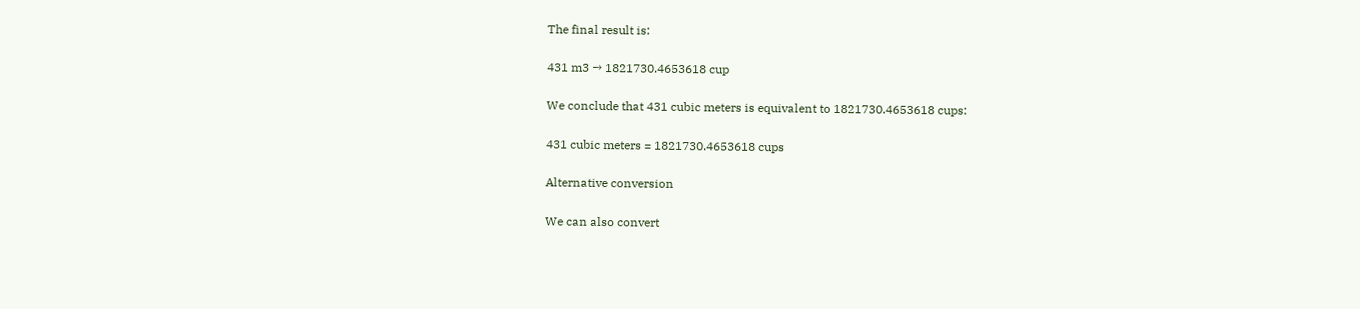The final result is:

431 m3 → 1821730.4653618 cup

We conclude that 431 cubic meters is equivalent to 1821730.4653618 cups:

431 cubic meters = 1821730.4653618 cups

Alternative conversion

We can also convert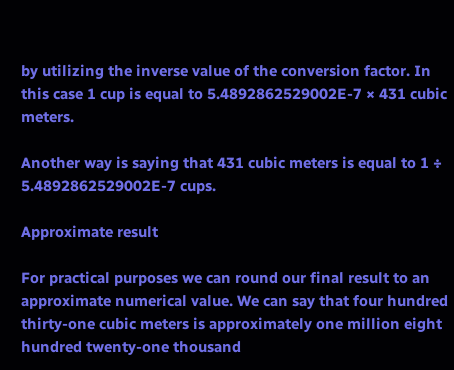by utilizing the inverse value of the conversion factor. In this case 1 cup is equal to 5.4892862529002E-7 × 431 cubic meters.

Another way is saying that 431 cubic meters is equal to 1 ÷ 5.4892862529002E-7 cups.

Approximate result

For practical purposes we can round our final result to an approximate numerical value. We can say that four hundred thirty-one cubic meters is approximately one million eight hundred twenty-one thousand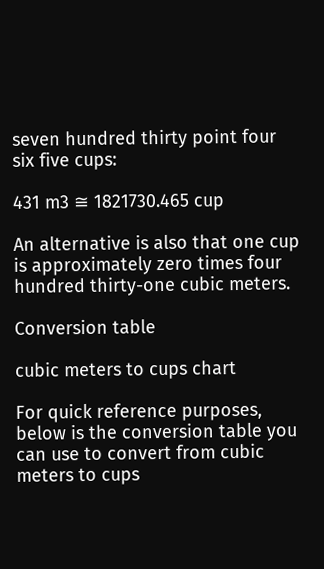seven hundred thirty point four six five cups:

431 m3 ≅ 1821730.465 cup

An alternative is also that one cup is approximately zero times four hundred thirty-one cubic meters.

Conversion table

cubic meters to cups chart

For quick reference purposes, below is the conversion table you can use to convert from cubic meters to cups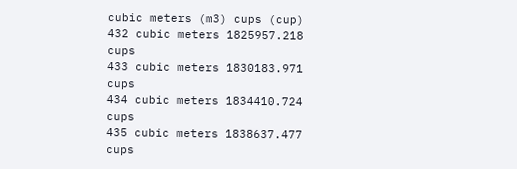cubic meters (m3) cups (cup)
432 cubic meters 1825957.218 cups
433 cubic meters 1830183.971 cups
434 cubic meters 1834410.724 cups
435 cubic meters 1838637.477 cups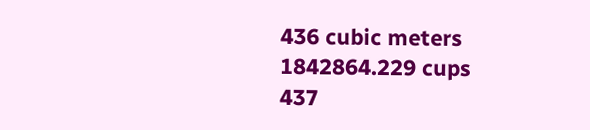436 cubic meters 1842864.229 cups
437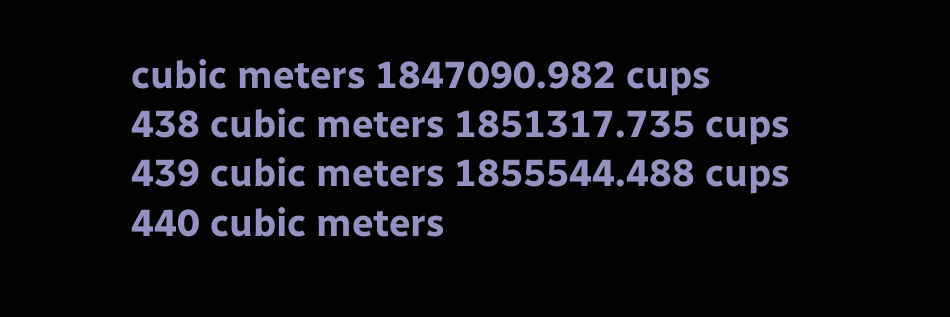cubic meters 1847090.982 cups
438 cubic meters 1851317.735 cups
439 cubic meters 1855544.488 cups
440 cubic meters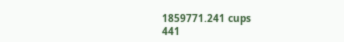1859771.241 cups
441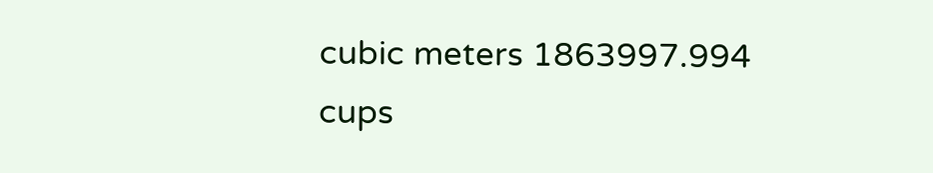cubic meters 1863997.994 cups